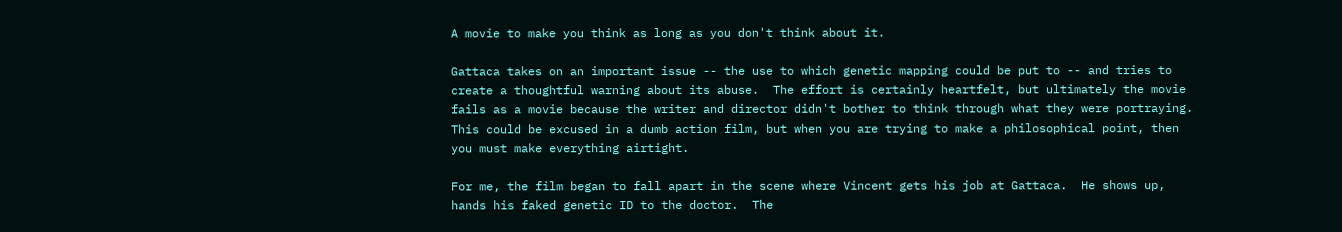A movie to make you think as long as you don't think about it.

Gattaca takes on an important issue -- the use to which genetic mapping could be put to -- and tries to create a thoughtful warning about its abuse.  The effort is certainly heartfelt, but ultimately the movie fails as a movie because the writer and director didn't bother to think through what they were portraying.  This could be excused in a dumb action film, but when you are trying to make a philosophical point, then you must make everything airtight.

For me, the film began to fall apart in the scene where Vincent gets his job at Gattaca.  He shows up, hands his faked genetic ID to the doctor.  The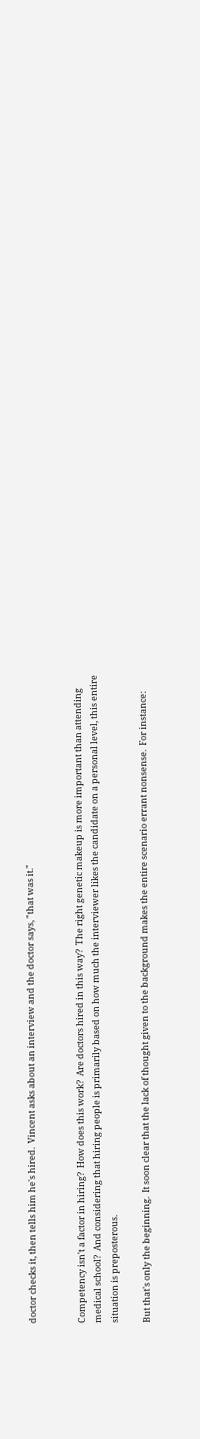doctor checks it, then tells him he's hired.  Vincent asks about an interview and the doctor says, "that was it."


Competency isn't a factor in hiring?  How does this work?  Are doctors hired in this way?  The right genetic makeup is more important than attending medical school?  And considering that hiring people is primarily based on how much the interviewer likes the candidate on a personal level, this entire situation is preposterous.

But that's only the beginning.  It soon clear that the lack of thought given to the background makes the entire scenario errant nonsense.  For instance: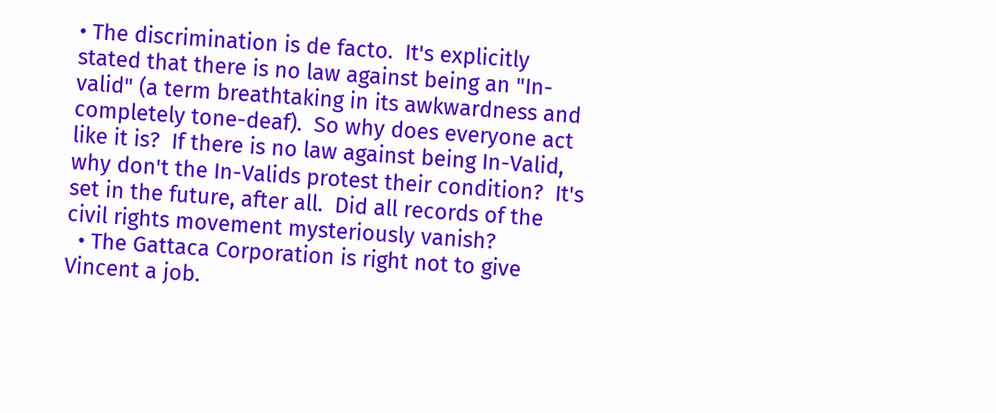• The discrimination is de facto.  It's explicitly stated that there is no law against being an "In-valid" (a term breathtaking in its awkwardness and completely tone-deaf).  So why does everyone act like it is?  If there is no law against being In-Valid, why don't the In-Valids protest their condition?  It's set in the future, after all.  Did all records of the civil rights movement mysteriously vanish?
  • The Gattaca Corporation is right not to give Vincent a job.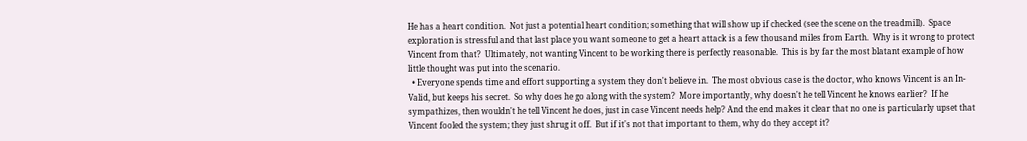He has a heart condition.  Not just a potential heart condition; something that will show up if checked (see the scene on the treadmill).  Space exploration is stressful and that last place you want someone to get a heart attack is a few thousand miles from Earth.  Why is it wrong to protect Vincent from that?  Ultimately, not wanting Vincent to be working there is perfectly reasonable.  This is by far the most blatant example of how little thought was put into the scenario.
  • Everyone spends time and effort supporting a system they don't believe in.  The most obvious case is the doctor, who knows Vincent is an In-Valid, but keeps his secret.  So why does he go along with the system?  More importantly, why doesn't he tell Vincent he knows earlier?  If he sympathizes, then wouldn't he tell Vincent he does, just in case Vincent needs help? And the end makes it clear that no one is particularly upset that Vincent fooled the system; they just shrug it off.  But if it's not that important to them, why do they accept it?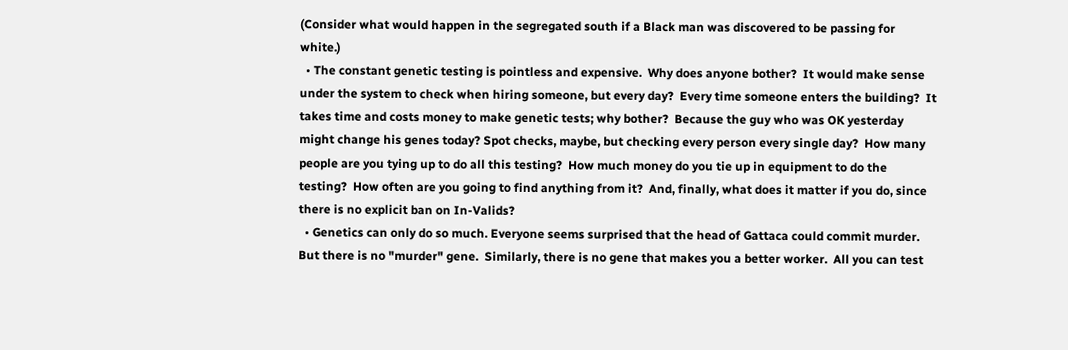(Consider what would happen in the segregated south if a Black man was discovered to be passing for white.)
  • The constant genetic testing is pointless and expensive.  Why does anyone bother?  It would make sense under the system to check when hiring someone, but every day?  Every time someone enters the building?  It takes time and costs money to make genetic tests; why bother?  Because the guy who was OK yesterday might change his genes today? Spot checks, maybe, but checking every person every single day?  How many people are you tying up to do all this testing?  How much money do you tie up in equipment to do the testing?  How often are you going to find anything from it?  And, finally, what does it matter if you do, since there is no explicit ban on In-Valids?
  • Genetics can only do so much. Everyone seems surprised that the head of Gattaca could commit murder.  But there is no "murder" gene.  Similarly, there is no gene that makes you a better worker.  All you can test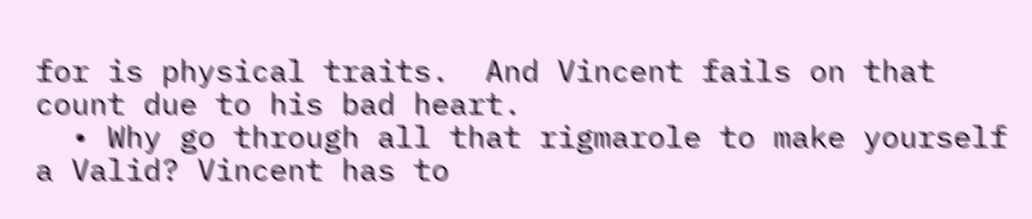for is physical traits.  And Vincent fails on that count due to his bad heart.
  • Why go through all that rigmarole to make yourself a Valid? Vincent has to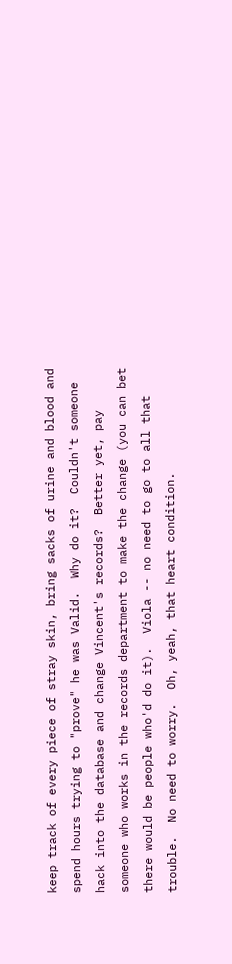keep track of every piece of stray skin, bring sacks of urine and blood and spend hours trying to "prove" he was Valid.  Why do it?  Couldn't someone hack into the database and change Vincent's records?  Better yet, pay someone who works in the records department to make the change (you can bet there would be people who'd do it).  Viola -- no need to go to all that trouble.  No need to worry.  Oh, yeah, that heart condition.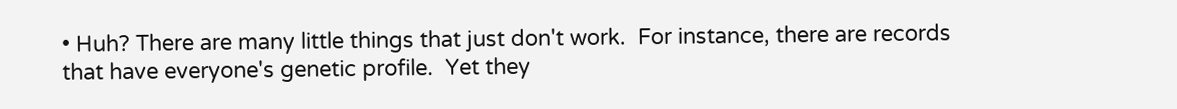• Huh? There are many little things that just don't work.  For instance, there are records that have everyone's genetic profile.  Yet they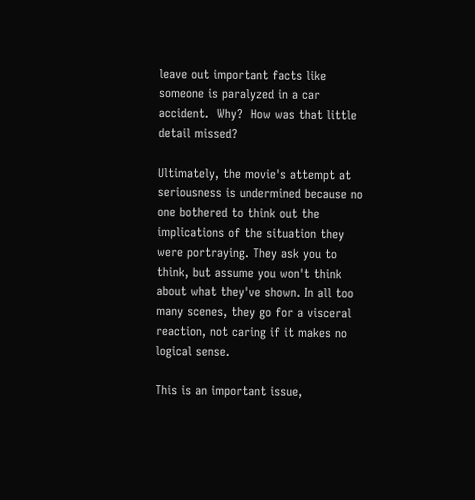leave out important facts like someone is paralyzed in a car accident.  Why?  How was that little detail missed?

Ultimately, the movie's attempt at seriousness is undermined because no one bothered to think out the implications of the situation they were portraying. They ask you to think, but assume you won't think about what they've shown. In all too many scenes, they go for a visceral reaction, not caring if it makes no logical sense.

This is an important issue,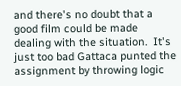and there's no doubt that a good film could be made dealing with the situation.  It's just too bad Gattaca punted the assignment by throwing logic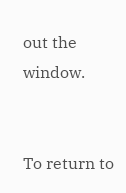out the window.


To return to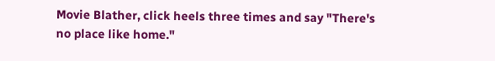Movie Blather, click heels three times and say "There's no place like home."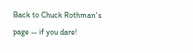Back to Chuck Rothman's page -- if you dare!